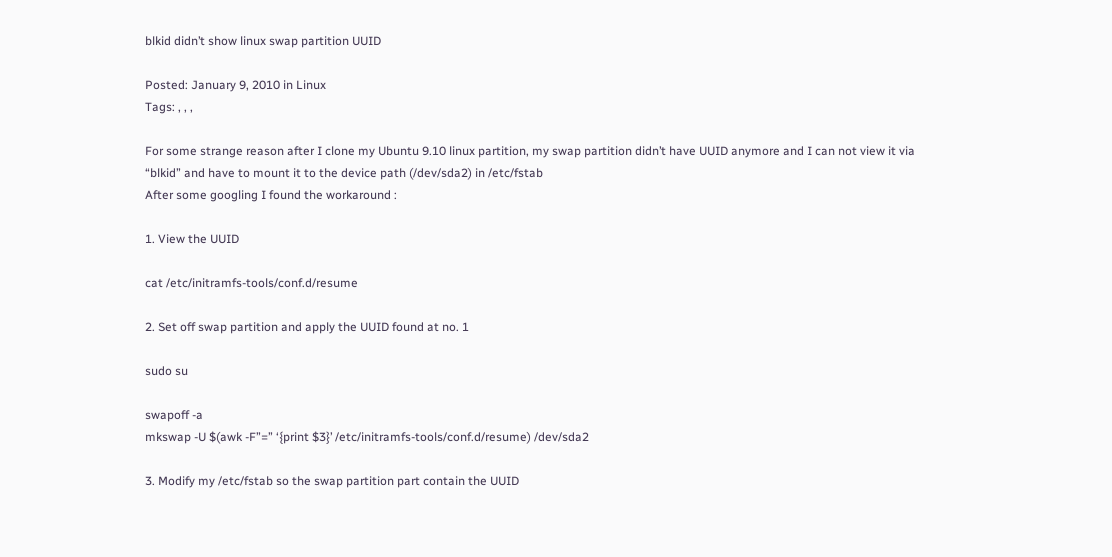blkid didn’t show linux swap partition UUID

Posted: January 9, 2010 in Linux
Tags: , , ,

For some strange reason after I clone my Ubuntu 9.10 linux partition, my swap partition didn’t have UUID anymore and I can not view it via “blkid” and have to mount it to the device path (/dev/sda2) in /etc/fstab
After some googling I found the workaround :

1. View the UUID

cat /etc/initramfs-tools/conf.d/resume

2. Set off swap partition and apply the UUID found at no. 1

sudo su

swapoff -a
mkswap -U $(awk -F”=” ‘{print $3}’ /etc/initramfs-tools/conf.d/resume) /dev/sda2

3. Modify my /etc/fstab so the swap partition part contain the UUID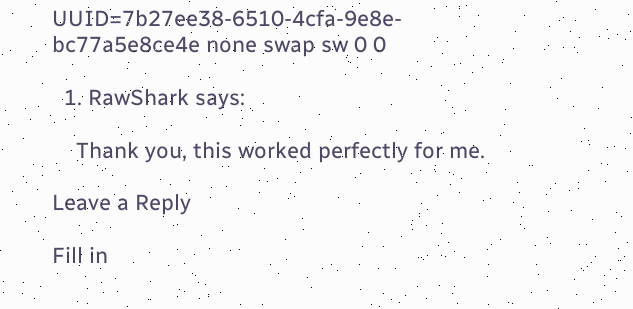UUID=7b27ee38-6510-4cfa-9e8e-bc77a5e8ce4e none swap sw 0 0

  1. RawShark says:

    Thank you, this worked perfectly for me.

Leave a Reply

Fill in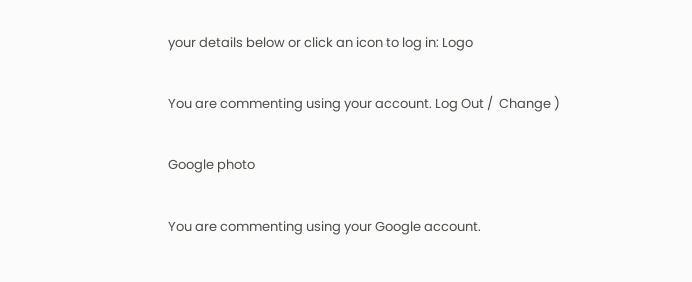your details below or click an icon to log in: Logo

You are commenting using your account. Log Out /  Change )

Google photo

You are commenting using your Google account.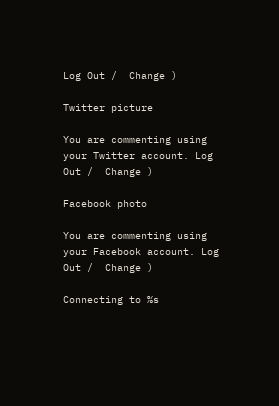Log Out /  Change )

Twitter picture

You are commenting using your Twitter account. Log Out /  Change )

Facebook photo

You are commenting using your Facebook account. Log Out /  Change )

Connecting to %s